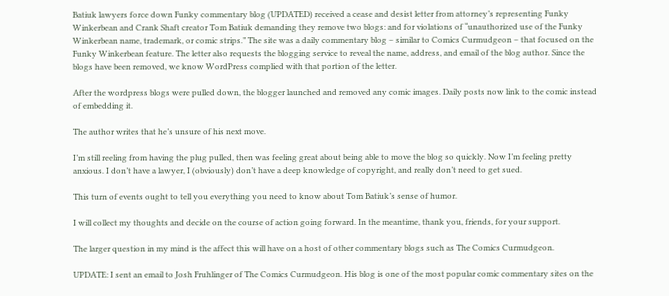Batiuk lawyers force down Funky commentary blog (UPDATED) received a cease and desist letter from attorney’s representing Funky Winkerbean and Crank Shaft creator Tom Batiuk demanding they remove two blogs: and for violations of “unauthorized use of the Funky Winkerbean name, trademark, or comic strips.” The site was a daily commentary blog – similar to Comics Curmudgeon – that focused on the Funky Winkerbean feature. The letter also requests the blogging service to reveal the name, address, and email of the blog author. Since the blogs have been removed, we know WordPress complied with that portion of the letter.

After the wordpress blogs were pulled down, the blogger launched and removed any comic images. Daily posts now link to the comic instead of embedding it.

The author writes that he’s unsure of his next move.

I’m still reeling from having the plug pulled, then was feeling great about being able to move the blog so quickly. Now I’m feeling pretty anxious. I don’t have a lawyer, I (obviously) don’t have a deep knowledge of copyright, and really don’t need to get sued.

This turn of events ought to tell you everything you need to know about Tom Batiuk’s sense of humor.

I will collect my thoughts and decide on the course of action going forward. In the meantime, thank you, friends, for your support.

The larger question in my mind is the affect this will have on a host of other commentary blogs such as The Comics Curmudgeon.

UPDATE: I sent an email to Josh Fruhlinger of The Comics Curmudgeon. His blog is one of the most popular comic commentary sites on the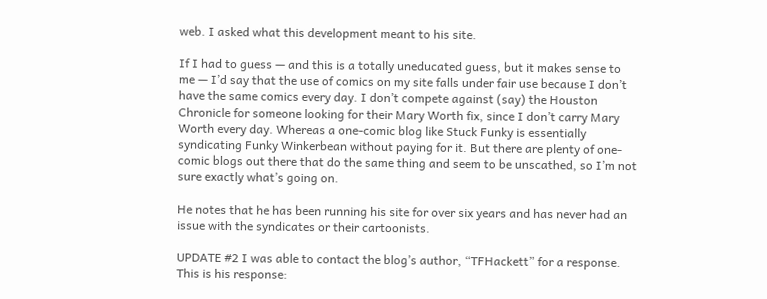web. I asked what this development meant to his site.

If I had to guess — and this is a totally uneducated guess, but it makes sense to me — I’d say that the use of comics on my site falls under fair use because I don’t have the same comics every day. I don’t compete against (say) the Houston Chronicle for someone looking for their Mary Worth fix, since I don’t carry Mary Worth every day. Whereas a one-comic blog like Stuck Funky is essentially syndicating Funky Winkerbean without paying for it. But there are plenty of one-comic blogs out there that do the same thing and seem to be unscathed, so I’m not sure exactly what’s going on.

He notes that he has been running his site for over six years and has never had an issue with the syndicates or their cartoonists.

UPDATE #2 I was able to contact the blog’s author, “TFHackett” for a response. This is his response: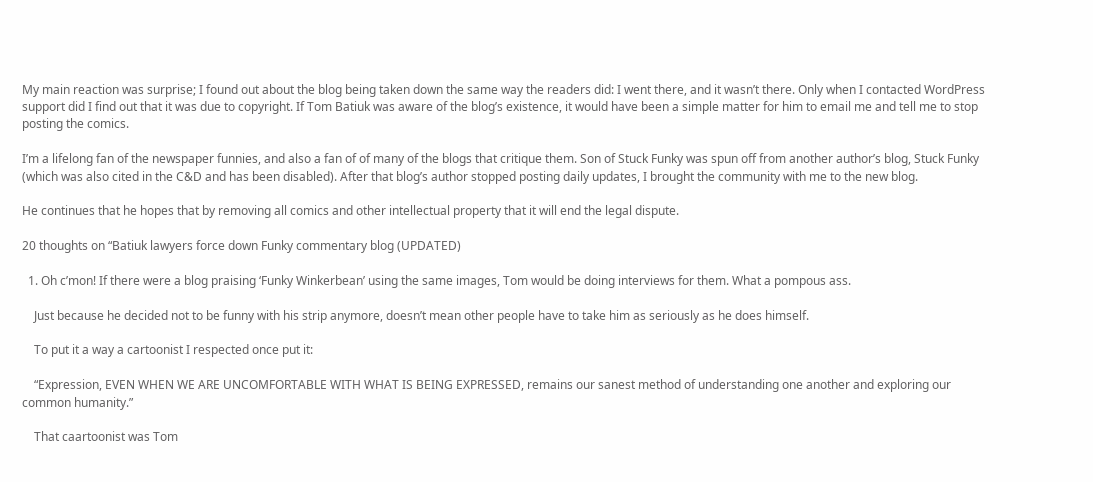My main reaction was surprise; I found out about the blog being taken down the same way the readers did: I went there, and it wasn’t there. Only when I contacted WordPress support did I find out that it was due to copyright. If Tom Batiuk was aware of the blog’s existence, it would have been a simple matter for him to email me and tell me to stop posting the comics.

I’m a lifelong fan of the newspaper funnies, and also a fan of of many of the blogs that critique them. Son of Stuck Funky was spun off from another author’s blog, Stuck Funky (which was also cited in the C&D and has been disabled). After that blog’s author stopped posting daily updates, I brought the community with me to the new blog.

He continues that he hopes that by removing all comics and other intellectual property that it will end the legal dispute.

20 thoughts on “Batiuk lawyers force down Funky commentary blog (UPDATED)

  1. Oh c’mon! If there were a blog praising ‘Funky Winkerbean’ using the same images, Tom would be doing interviews for them. What a pompous ass.

    Just because he decided not to be funny with his strip anymore, doesn’t mean other people have to take him as seriously as he does himself.

    To put it a way a cartoonist I respected once put it:

    “Expression, EVEN WHEN WE ARE UNCOMFORTABLE WITH WHAT IS BEING EXPRESSED, remains our sanest method of understanding one another and exploring our common humanity.”

    That caartoonist was Tom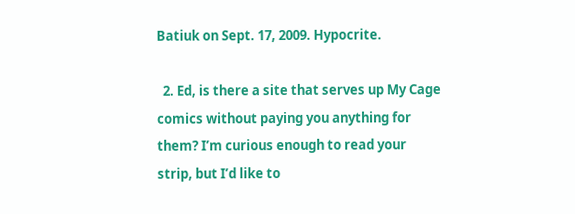Batiuk on Sept. 17, 2009. Hypocrite.

  2. Ed, is there a site that serves up My Cage comics without paying you anything for them? I’m curious enough to read your strip, but I’d like to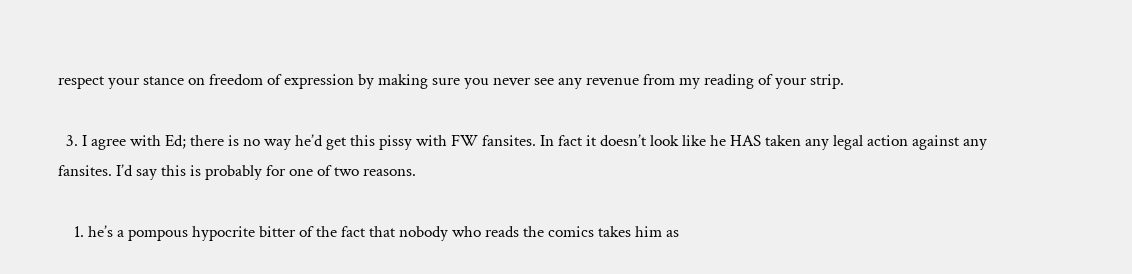respect your stance on freedom of expression by making sure you never see any revenue from my reading of your strip.

  3. I agree with Ed; there is no way he’d get this pissy with FW fansites. In fact it doesn’t look like he HAS taken any legal action against any fansites. I’d say this is probably for one of two reasons.

    1. he’s a pompous hypocrite bitter of the fact that nobody who reads the comics takes him as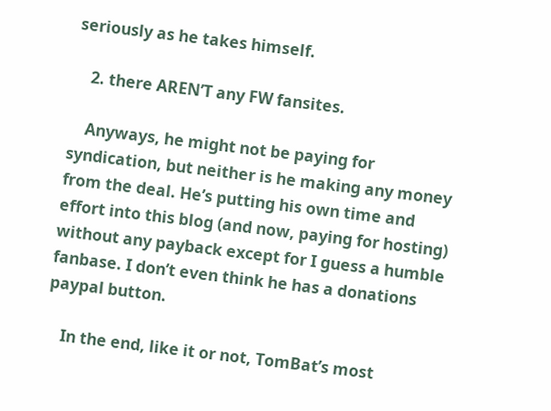seriously as he takes himself.

    2. there AREN’T any FW fansites.

    Anyways, he might not be paying for syndication, but neither is he making any money from the deal. He’s putting his own time and effort into this blog (and now, paying for hosting) without any payback except for I guess a humble fanbase. I don’t even think he has a donations paypal button.

    In the end, like it or not, TomBat’s most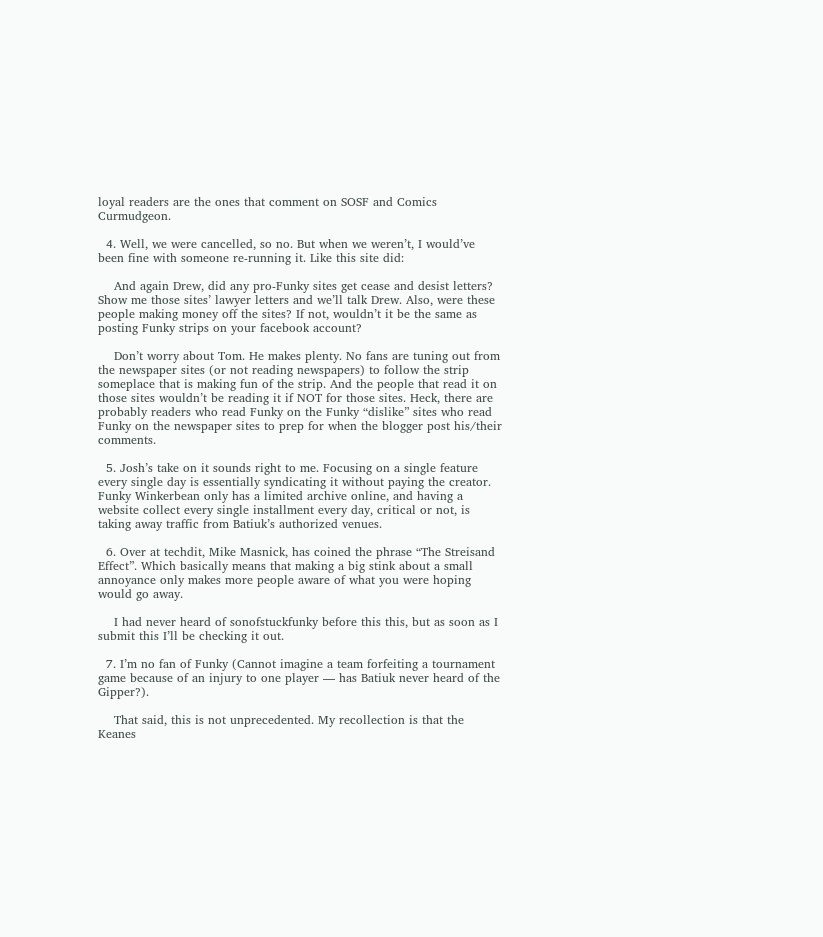loyal readers are the ones that comment on SOSF and Comics Curmudgeon.

  4. Well, we were cancelled, so no. But when we weren’t, I would’ve been fine with someone re-running it. Like this site did:

    And again Drew, did any pro-Funky sites get cease and desist letters? Show me those sites’ lawyer letters and we’ll talk Drew. Also, were these people making money off the sites? If not, wouldn’t it be the same as posting Funky strips on your facebook account?

    Don’t worry about Tom. He makes plenty. No fans are tuning out from the newspaper sites (or not reading newspapers) to follow the strip someplace that is making fun of the strip. And the people that read it on those sites wouldn’t be reading it if NOT for those sites. Heck, there are probably readers who read Funky on the Funky “dislike” sites who read Funky on the newspaper sites to prep for when the blogger post his/their comments.

  5. Josh’s take on it sounds right to me. Focusing on a single feature every single day is essentially syndicating it without paying the creator. Funky Winkerbean only has a limited archive online, and having a website collect every single installment every day, critical or not, is taking away traffic from Batiuk’s authorized venues.

  6. Over at techdit, Mike Masnick, has coined the phrase “The Streisand Effect”. Which basically means that making a big stink about a small annoyance only makes more people aware of what you were hoping would go away.

    I had never heard of sonofstuckfunky before this this, but as soon as I submit this I’ll be checking it out.

  7. I’m no fan of Funky (Cannot imagine a team forfeiting a tournament game because of an injury to one player — has Batiuk never heard of the Gipper?).

    That said, this is not unprecedented. My recollection is that the Keanes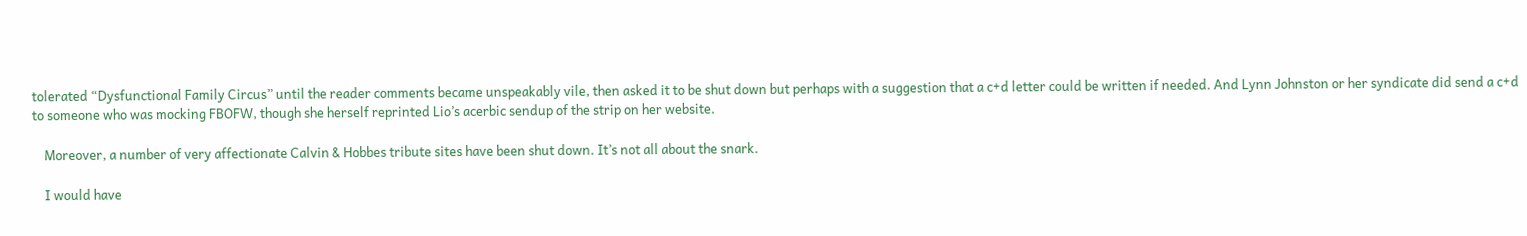tolerated “Dysfunctional Family Circus” until the reader comments became unspeakably vile, then asked it to be shut down but perhaps with a suggestion that a c+d letter could be written if needed. And Lynn Johnston or her syndicate did send a c+d to someone who was mocking FBOFW, though she herself reprinted Lio’s acerbic sendup of the strip on her website.

    Moreover, a number of very affectionate Calvin & Hobbes tribute sites have been shut down. It’s not all about the snark.

    I would have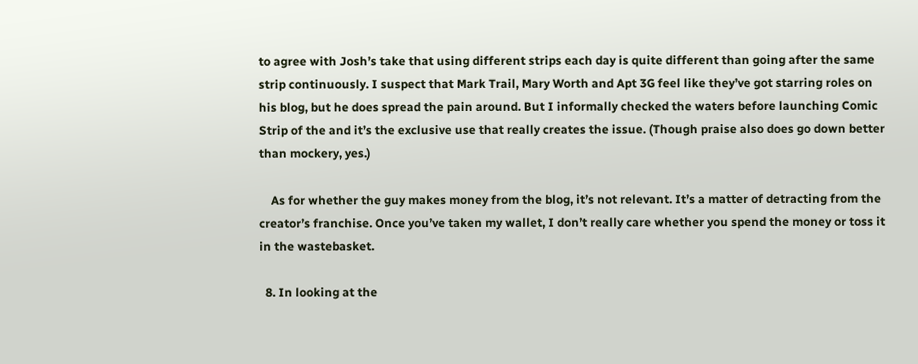to agree with Josh’s take that using different strips each day is quite different than going after the same strip continuously. I suspect that Mark Trail, Mary Worth and Apt 3G feel like they’ve got starring roles on his blog, but he does spread the pain around. But I informally checked the waters before launching Comic Strip of the and it’s the exclusive use that really creates the issue. (Though praise also does go down better than mockery, yes.)

    As for whether the guy makes money from the blog, it’s not relevant. It’s a matter of detracting from the creator’s franchise. Once you’ve taken my wallet, I don’t really care whether you spend the money or toss it in the wastebasket.

  8. In looking at the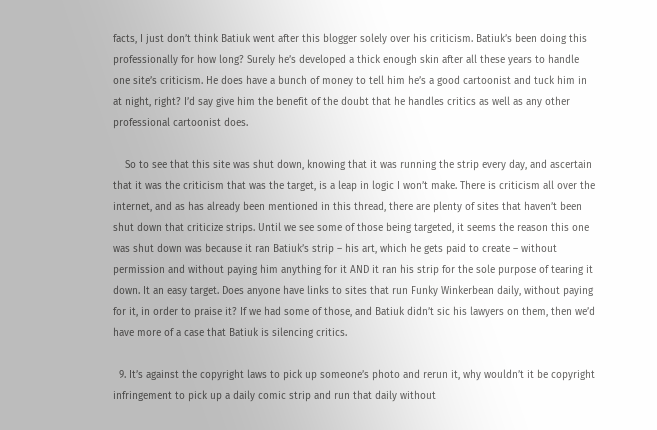facts, I just don’t think Batiuk went after this blogger solely over his criticism. Batiuk’s been doing this professionally for how long? Surely he’s developed a thick enough skin after all these years to handle one site’s criticism. He does have a bunch of money to tell him he’s a good cartoonist and tuck him in at night, right? I’d say give him the benefit of the doubt that he handles critics as well as any other professional cartoonist does.

    So to see that this site was shut down, knowing that it was running the strip every day, and ascertain that it was the criticism that was the target, is a leap in logic I won’t make. There is criticism all over the internet, and as has already been mentioned in this thread, there are plenty of sites that haven’t been shut down that criticize strips. Until we see some of those being targeted, it seems the reason this one was shut down was because it ran Batiuk’s strip – his art, which he gets paid to create – without permission and without paying him anything for it AND it ran his strip for the sole purpose of tearing it down. It an easy target. Does anyone have links to sites that run Funky Winkerbean daily, without paying for it, in order to praise it? If we had some of those, and Batiuk didn’t sic his lawyers on them, then we’d have more of a case that Batiuk is silencing critics.

  9. It’s against the copyright laws to pick up someone’s photo and rerun it, why wouldn’t it be copyright infringement to pick up a daily comic strip and run that daily without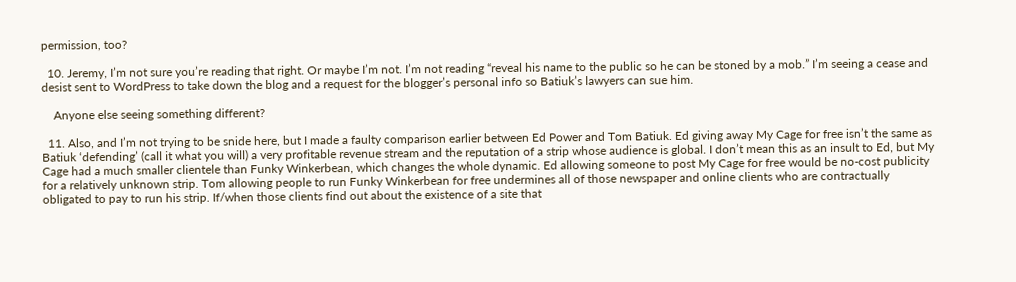permission, too?

  10. Jeremy, I’m not sure you’re reading that right. Or maybe I’m not. I’m not reading “reveal his name to the public so he can be stoned by a mob.” I’m seeing a cease and desist sent to WordPress to take down the blog and a request for the blogger’s personal info so Batiuk’s lawyers can sue him.

    Anyone else seeing something different?

  11. Also, and I’m not trying to be snide here, but I made a faulty comparison earlier between Ed Power and Tom Batiuk. Ed giving away My Cage for free isn’t the same as Batiuk ‘defending’ (call it what you will) a very profitable revenue stream and the reputation of a strip whose audience is global. I don’t mean this as an insult to Ed, but My Cage had a much smaller clientele than Funky Winkerbean, which changes the whole dynamic. Ed allowing someone to post My Cage for free would be no-cost publicity for a relatively unknown strip. Tom allowing people to run Funky Winkerbean for free undermines all of those newspaper and online clients who are contractually obligated to pay to run his strip. If/when those clients find out about the existence of a site that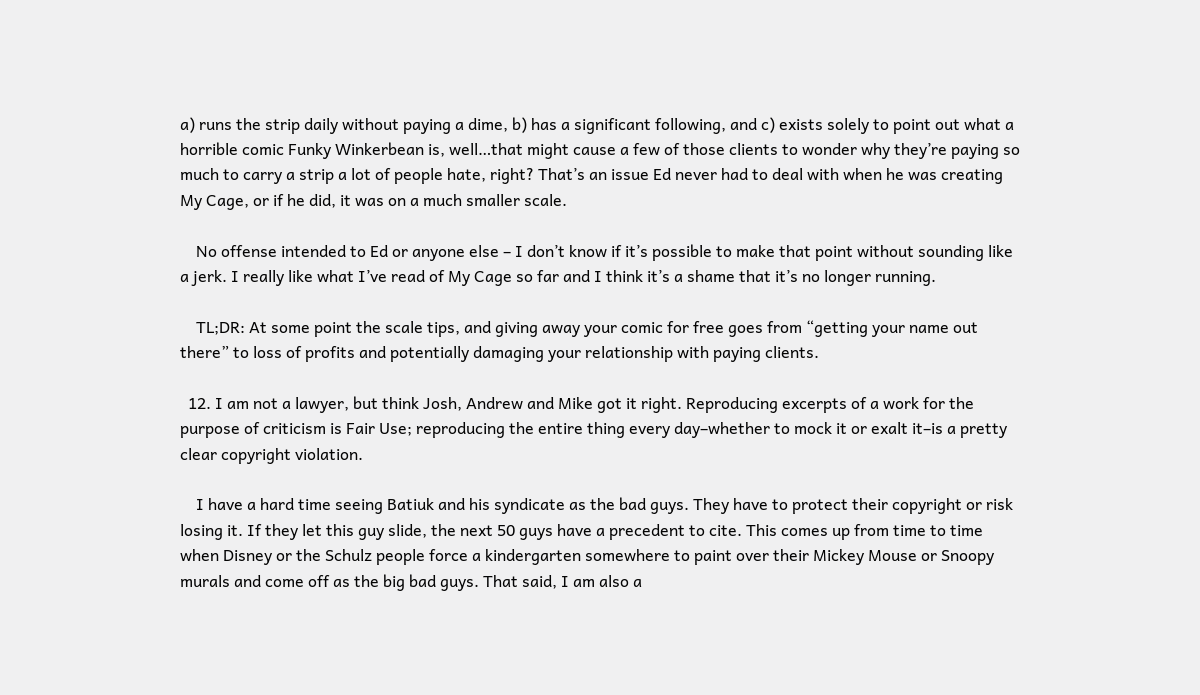a) runs the strip daily without paying a dime, b) has a significant following, and c) exists solely to point out what a horrible comic Funky Winkerbean is, well…that might cause a few of those clients to wonder why they’re paying so much to carry a strip a lot of people hate, right? That’s an issue Ed never had to deal with when he was creating My Cage, or if he did, it was on a much smaller scale.

    No offense intended to Ed or anyone else – I don’t know if it’s possible to make that point without sounding like a jerk. I really like what I’ve read of My Cage so far and I think it’s a shame that it’s no longer running.

    TL;DR: At some point the scale tips, and giving away your comic for free goes from “getting your name out there” to loss of profits and potentially damaging your relationship with paying clients.

  12. I am not a lawyer, but think Josh, Andrew and Mike got it right. Reproducing excerpts of a work for the purpose of criticism is Fair Use; reproducing the entire thing every day–whether to mock it or exalt it–is a pretty clear copyright violation.

    I have a hard time seeing Batiuk and his syndicate as the bad guys. They have to protect their copyright or risk losing it. If they let this guy slide, the next 50 guys have a precedent to cite. This comes up from time to time when Disney or the Schulz people force a kindergarten somewhere to paint over their Mickey Mouse or Snoopy murals and come off as the big bad guys. That said, I am also a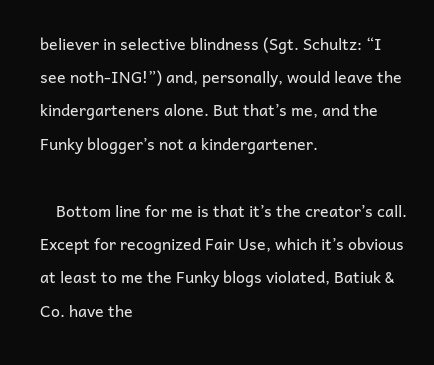believer in selective blindness (Sgt. Schultz: “I see noth-ING!”) and, personally, would leave the kindergarteners alone. But that’s me, and the Funky blogger’s not a kindergartener.

    Bottom line for me is that it’s the creator’s call. Except for recognized Fair Use, which it’s obvious at least to me the Funky blogs violated, Batiuk & Co. have the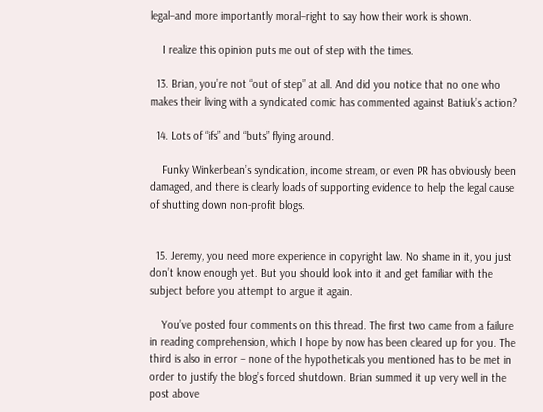legal–and more importantly moral–right to say how their work is shown.

    I realize this opinion puts me out of step with the times.

  13. Brian, you’re not “out of step” at all. And did you notice that no one who makes their living with a syndicated comic has commented against Batiuk’s action?

  14. Lots of “ifs” and “buts” flying around.

    Funky Winkerbean’s syndication, income stream, or even PR has obviously been damaged, and there is clearly loads of supporting evidence to help the legal cause of shutting down non-profit blogs.


  15. Jeremy, you need more experience in copyright law. No shame in it, you just don’t know enough yet. But you should look into it and get familiar with the subject before you attempt to argue it again.

    You’ve posted four comments on this thread. The first two came from a failure in reading comprehension, which I hope by now has been cleared up for you. The third is also in error – none of the hypotheticals you mentioned has to be met in order to justify the blog’s forced shutdown. Brian summed it up very well in the post above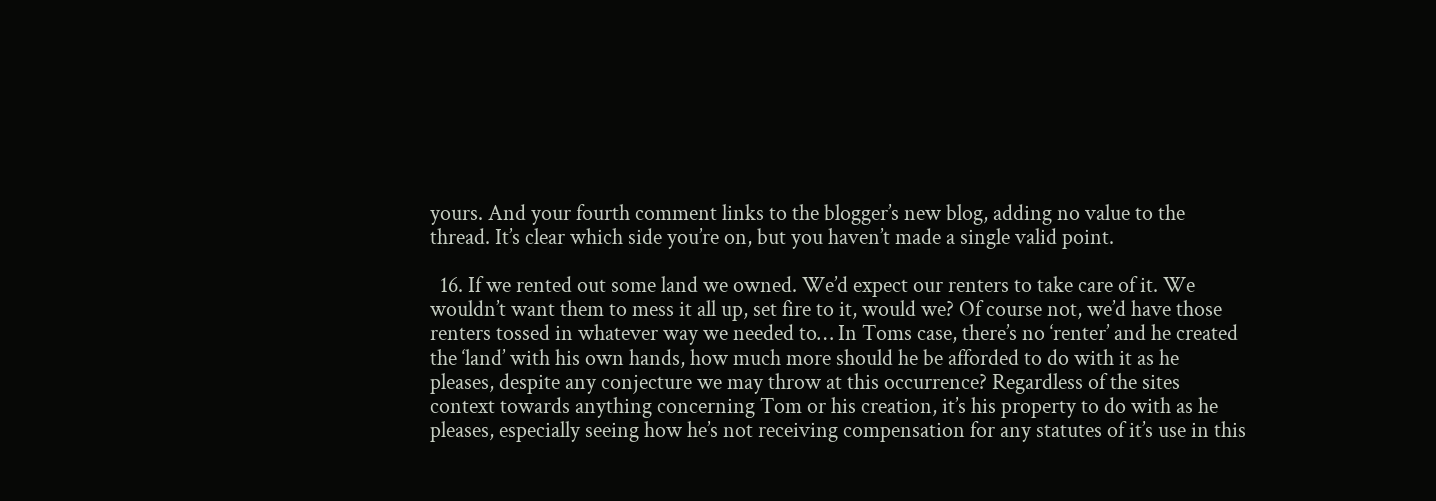yours. And your fourth comment links to the blogger’s new blog, adding no value to the thread. It’s clear which side you’re on, but you haven’t made a single valid point.

  16. If we rented out some land we owned. We’d expect our renters to take care of it. We wouldn’t want them to mess it all up, set fire to it, would we? Of course not, we’d have those renters tossed in whatever way we needed to… In Toms case, there’s no ‘renter’ and he created the ‘land’ with his own hands, how much more should he be afforded to do with it as he pleases, despite any conjecture we may throw at this occurrence? Regardless of the sites context towards anything concerning Tom or his creation, it’s his property to do with as he pleases, especially seeing how he’s not receiving compensation for any statutes of it’s use in this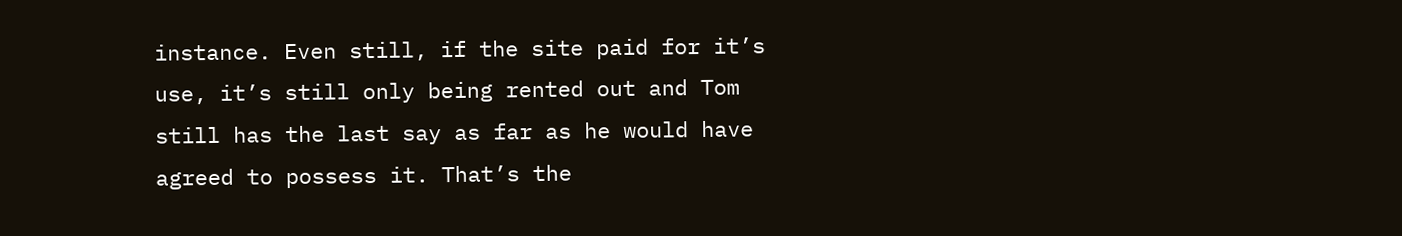instance. Even still, if the site paid for it’s use, it’s still only being rented out and Tom still has the last say as far as he would have agreed to possess it. That’s the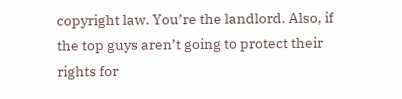copyright law. You’re the landlord. Also, if the top guys aren’t going to protect their rights for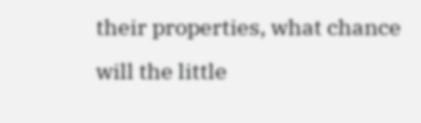their properties, what chance will the little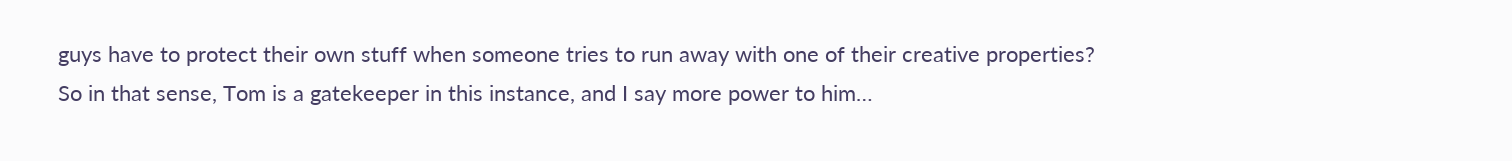guys have to protect their own stuff when someone tries to run away with one of their creative properties? So in that sense, Tom is a gatekeeper in this instance, and I say more power to him…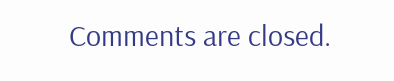Comments are closed.